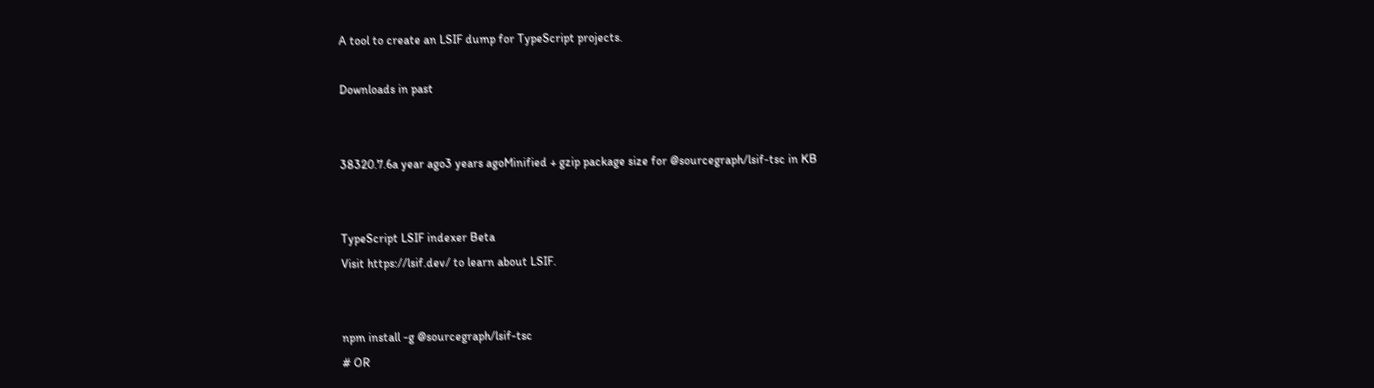A tool to create an LSIF dump for TypeScript projects.

Downloads in past


38320.7.6a year ago3 years agoMinified + gzip package size for @sourcegraph/lsif-tsc in KB


TypeScript LSIF indexer Beta
Visit https://lsif.dev/ to learn about LSIF.


npm install -g @sourcegraph/lsif-tsc
# OR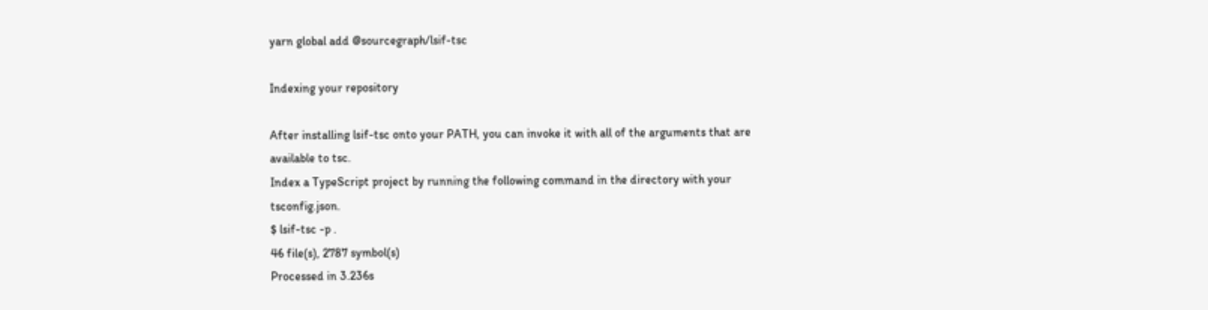yarn global add @sourcegraph/lsif-tsc

Indexing your repository

After installing lsif-tsc onto your PATH, you can invoke it with all of the arguments that are available to tsc.
Index a TypeScript project by running the following command in the directory with your tsconfig.json.
$ lsif-tsc -p .
46 file(s), 2787 symbol(s)
Processed in 3.236s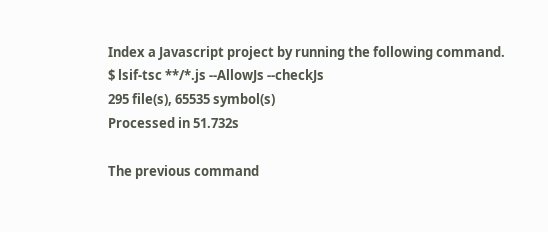Index a Javascript project by running the following command.
$ lsif-tsc **/*.js --AllowJs --checkJs
295 file(s), 65535 symbol(s)
Processed in 51.732s

The previous command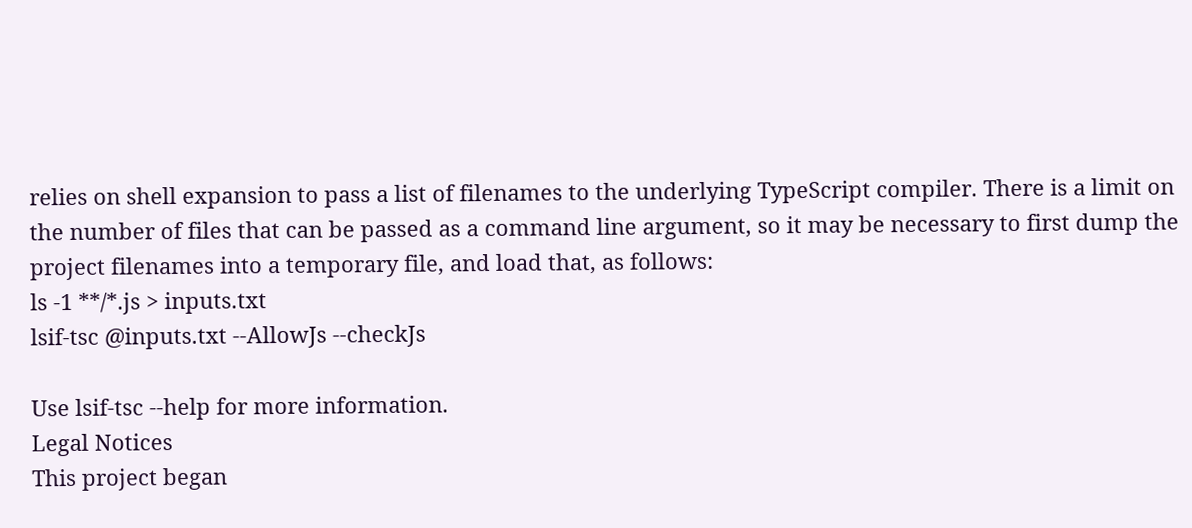relies on shell expansion to pass a list of filenames to the underlying TypeScript compiler. There is a limit on the number of files that can be passed as a command line argument, so it may be necessary to first dump the project filenames into a temporary file, and load that, as follows:
ls -1 **/*.js > inputs.txt
lsif-tsc @inputs.txt --AllowJs --checkJs

Use lsif-tsc --help for more information.
Legal Notices
This project began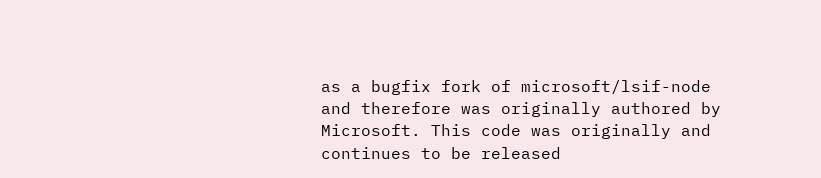as a bugfix fork of microsoft/lsif-node and therefore was originally authored by Microsoft. This code was originally and continues to be released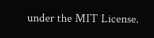under the MIT License.